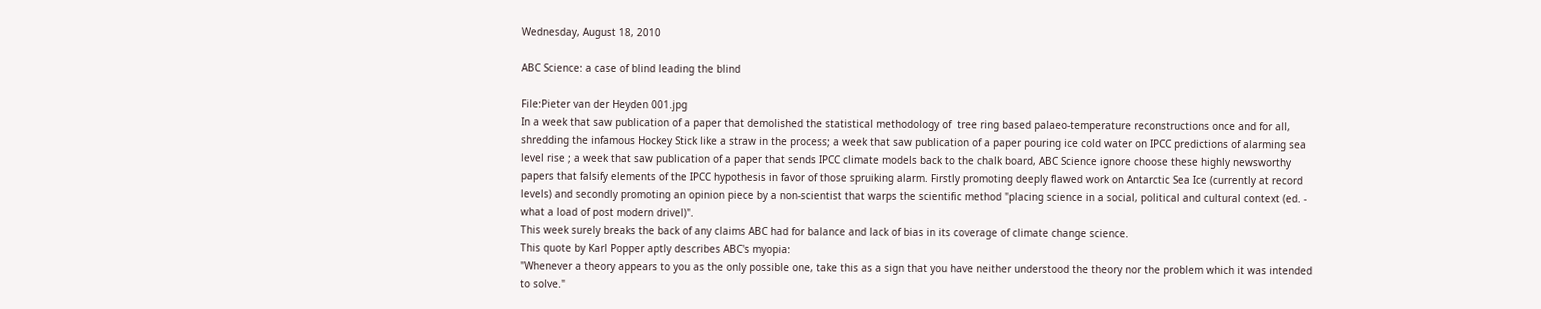Wednesday, August 18, 2010

ABC Science: a case of blind leading the blind

File:Pieter van der Heyden 001.jpg
In a week that saw publication of a paper that demolished the statistical methodology of  tree ring based palaeo-temperature reconstructions once and for all, shredding the infamous Hockey Stick like a straw in the process; a week that saw publication of a paper pouring ice cold water on IPCC predictions of alarming sea level rise ; a week that saw publication of a paper that sends IPCC climate models back to the chalk board, ABC Science ignore choose these highly newsworthy papers that falsify elements of the IPCC hypothesis in favor of those spruiking alarm. Firstly promoting deeply flawed work on Antarctic Sea Ice (currently at record levels) and secondly promoting an opinion piece by a non-scientist that warps the scientific method "placing science in a social, political and cultural context (ed. - what a load of post modern drivel)".
This week surely breaks the back of any claims ABC had for balance and lack of bias in its coverage of climate change science.
This quote by Karl Popper aptly describes ABC's myopia:
"Whenever a theory appears to you as the only possible one, take this as a sign that you have neither understood the theory nor the problem which it was intended to solve."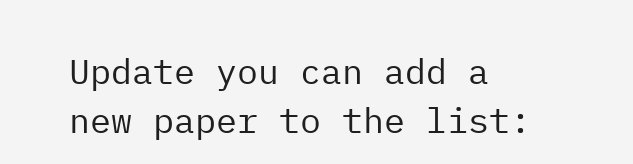Update you can add a new paper to the list: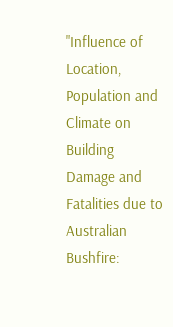"Influence of Location, Population and Climate on Building Damage and Fatalities due to Australian Bushfire: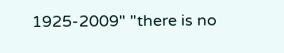1925-2009" "there is no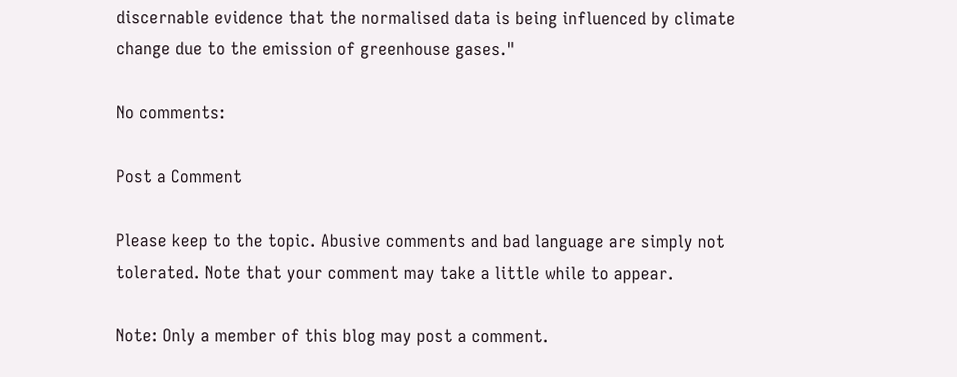discernable evidence that the normalised data is being influenced by climate change due to the emission of greenhouse gases."

No comments:

Post a Comment

Please keep to the topic. Abusive comments and bad language are simply not tolerated. Note that your comment may take a little while to appear.

Note: Only a member of this blog may post a comment.